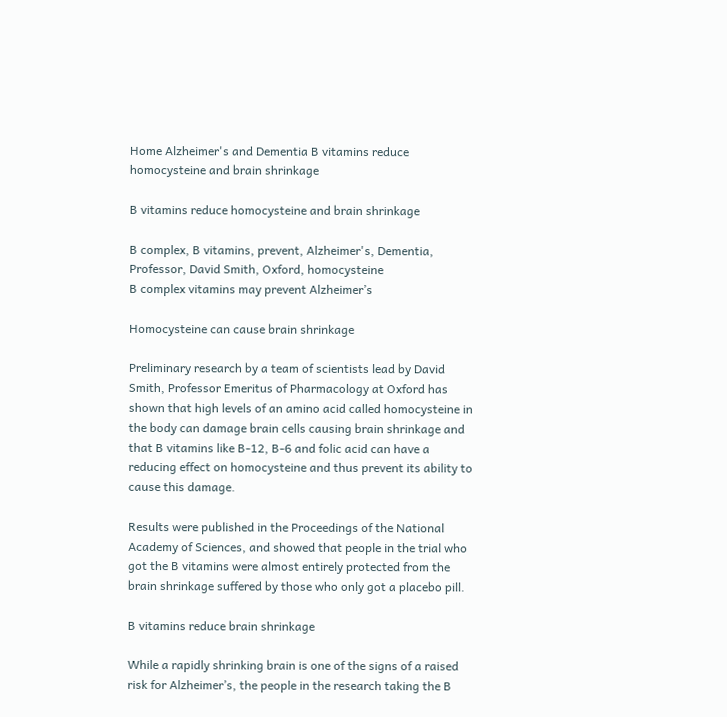Home Alzheimer's and Dementia B vitamins reduce homocysteine and brain shrinkage

B vitamins reduce homocysteine and brain shrinkage

B complex, B vitamins, prevent, Alzheimer's, Dementia, Professor, David Smith, Oxford, homocysteine
B complex vitamins may prevent Alzheimer’s

Homocysteine can cause brain shrinkage

Preliminary research by a team of scientists lead by David Smith, Professor Emeritus of Pharmacology at Oxford has shown that high levels of an amino acid called homocysteine in the body can damage brain cells causing brain shrinkage and that B vitamins like B-12, B-6 and folic acid can have a reducing effect on homocysteine and thus prevent its ability to cause this damage.

Results were published in the Proceedings of the National Academy of Sciences, and showed that people in the trial who got the B vitamins were almost entirely protected from the brain shrinkage suffered by those who only got a placebo pill.

B vitamins reduce brain shrinkage

While a rapidly shrinking brain is one of the signs of a raised risk for Alzheimer’s, the people in the research taking the B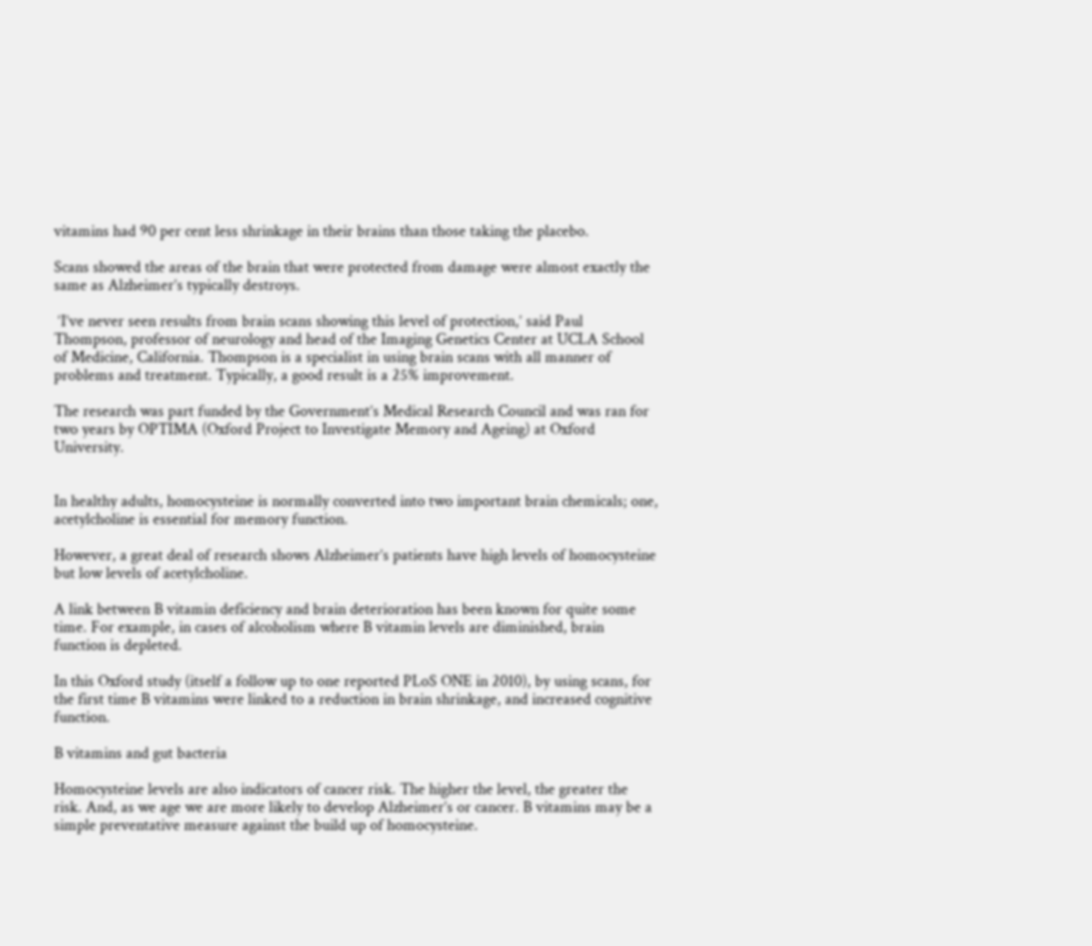vitamins had 90 per cent less shrinkage in their brains than those taking the placebo.

Scans showed the areas of the brain that were protected from damage were almost exactly the same as Alzheimer’s typically destroys.

 ‘I’ve never seen results from brain scans showing this level of protection,’ said Paul Thompson, professor of neurology and head of the Imaging Genetics Center at UCLA School of Medicine, California. Thompson is a specialist in using brain scans with all manner of problems and treatment. Typically, a good result is a 25% improvement.

The research was part funded by the Government’s Medical Research Council and was ran for two years by OPTIMA (Oxford Project to Investigate Memory and Ageing) at Oxford University.


In healthy adults, homocysteine is normally converted into two important brain chemicals; one, acetylcholine is essential for memory function.

However, a great deal of research shows Alzheimer’s patients have high levels of homocysteine but low levels of acetylcholine.

A link between B vitamin deficiency and brain deterioration has been known for quite some time. For example, in cases of alcoholism where B vitamin levels are diminished, brain function is depleted.

In this Oxford study (itself a follow up to one reported PLoS ONE in 2010), by using scans, for the first time B vitamins were linked to a reduction in brain shrinkage, and increased cognitive function.

B vitamins and gut bacteria

Homocysteine levels are also indicators of cancer risk. The higher the level, the greater the risk. And, as we age we are more likely to develop Alzheimer’s or cancer. B vitamins may be a simple preventative measure against the build up of homocysteine.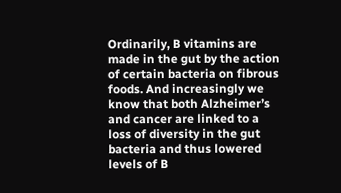Ordinarily, B vitamins are made in the gut by the action of certain bacteria on fibrous foods. And increasingly we know that both Alzheimer’s and cancer are linked to a loss of diversity in the gut bacteria and thus lowered levels of B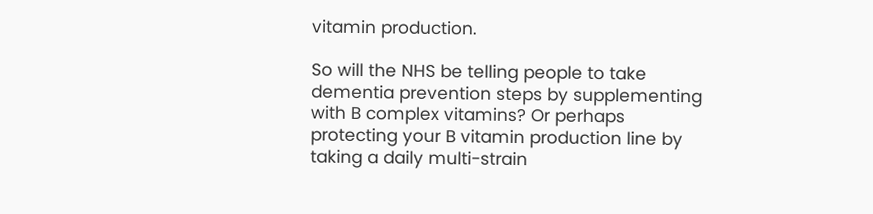vitamin production.

So will the NHS be telling people to take dementia prevention steps by supplementing with B complex vitamins? Or perhaps protecting your B vitamin production line by taking a daily multi-strain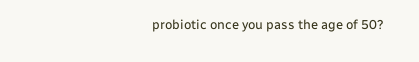probiotic once you pass the age of 50?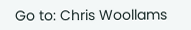Go to: Chris Woollams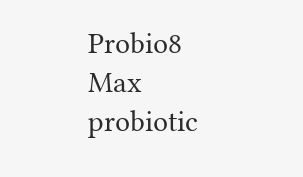Probio8 Max probiotic